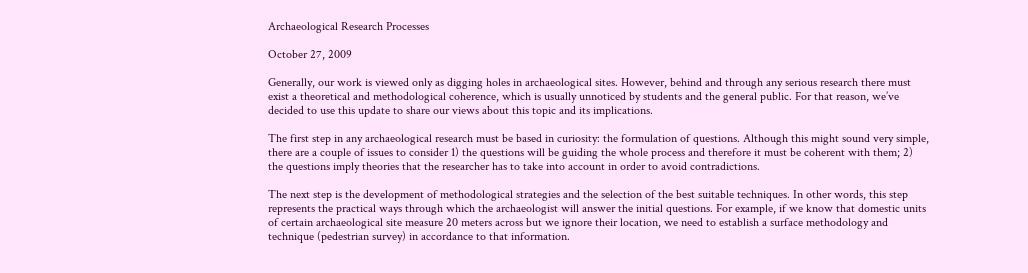Archaeological Research Processes

October 27, 2009

Generally, our work is viewed only as digging holes in archaeological sites. However, behind and through any serious research there must exist a theoretical and methodological coherence, which is usually unnoticed by students and the general public. For that reason, we’ve decided to use this update to share our views about this topic and its implications.

The first step in any archaeological research must be based in curiosity: the formulation of questions. Although this might sound very simple, there are a couple of issues to consider 1) the questions will be guiding the whole process and therefore it must be coherent with them; 2) the questions imply theories that the researcher has to take into account in order to avoid contradictions.

The next step is the development of methodological strategies and the selection of the best suitable techniques. In other words, this step represents the practical ways through which the archaeologist will answer the initial questions. For example, if we know that domestic units of certain archaeological site measure 20 meters across but we ignore their location, we need to establish a surface methodology and technique (pedestrian survey) in accordance to that information.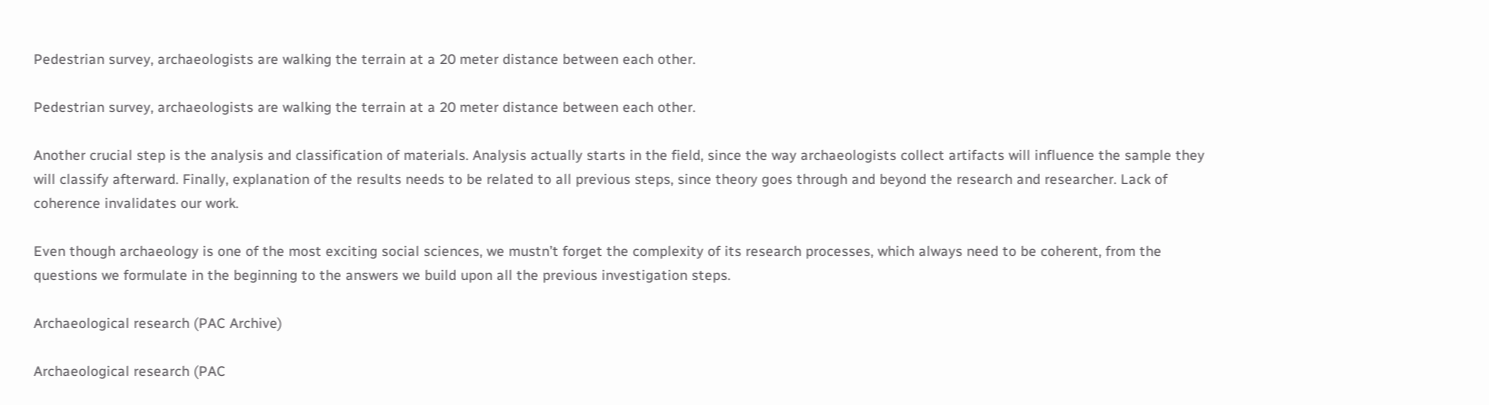Pedestrian survey, archaeologists are walking the terrain at a 20 meter distance between each other.

Pedestrian survey, archaeologists are walking the terrain at a 20 meter distance between each other.

Another crucial step is the analysis and classification of materials. Analysis actually starts in the field, since the way archaeologists collect artifacts will influence the sample they will classify afterward. Finally, explanation of the results needs to be related to all previous steps, since theory goes through and beyond the research and researcher. Lack of coherence invalidates our work.

Even though archaeology is one of the most exciting social sciences, we mustn’t forget the complexity of its research processes, which always need to be coherent, from the questions we formulate in the beginning to the answers we build upon all the previous investigation steps.

Archaeological research (PAC Archive)

Archaeological research (PAC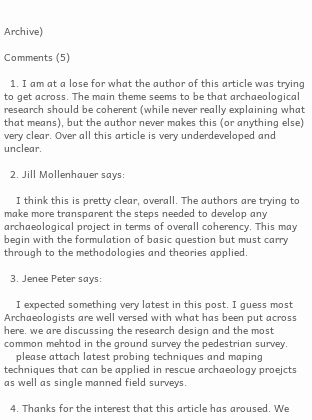Archive)

Comments (5)

  1. I am at a lose for what the author of this article was trying to get across. The main theme seems to be that archaeological research should be coherent (while never really explaining what that means), but the author never makes this (or anything else) very clear. Over all this article is very underdeveloped and unclear.

  2. Jill Mollenhauer says:

    I think this is pretty clear, overall. The authors are trying to make more transparent the steps needed to develop any archaeological project in terms of overall coherency. This may begin with the formulation of basic question but must carry through to the methodologies and theories applied.

  3. Jenee Peter says:

    I expected something very latest in this post. I guess most Archaeologists are well versed with what has been put across here. we are discussing the research design and the most common mehtod in the ground survey the pedestrian survey.
    please attach latest probing techniques and maping techniques that can be applied in rescue archaeology proejcts as well as single manned field surveys.

  4. Thanks for the interest that this article has aroused. We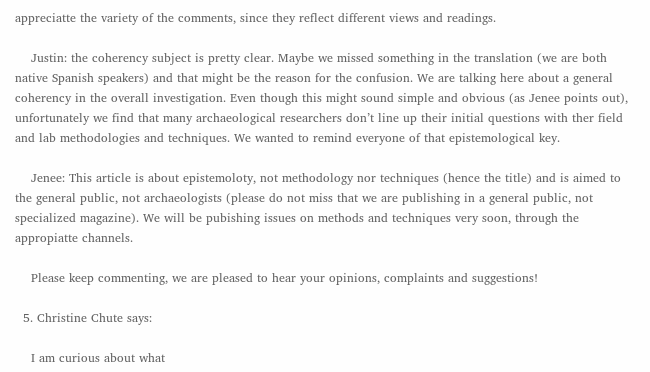appreciatte the variety of the comments, since they reflect different views and readings.

    Justin: the coherency subject is pretty clear. Maybe we missed something in the translation (we are both native Spanish speakers) and that might be the reason for the confusion. We are talking here about a general coherency in the overall investigation. Even though this might sound simple and obvious (as Jenee points out), unfortunately we find that many archaeological researchers don’t line up their initial questions with ther field and lab methodologies and techniques. We wanted to remind everyone of that epistemological key.

    Jenee: This article is about epistemoloty, not methodology nor techniques (hence the title) and is aimed to the general public, not archaeologists (please do not miss that we are publishing in a general public, not specialized magazine). We will be pubishing issues on methods and techniques very soon, through the appropiatte channels.

    Please keep commenting, we are pleased to hear your opinions, complaints and suggestions!

  5. Christine Chute says:

    I am curious about what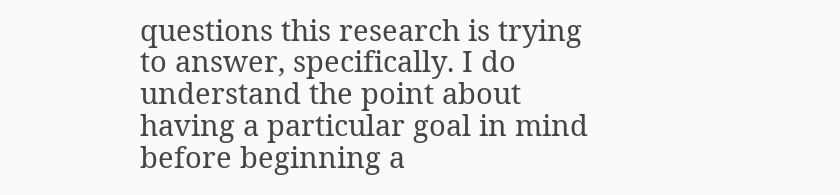questions this research is trying to answer, specifically. I do understand the point about having a particular goal in mind before beginning a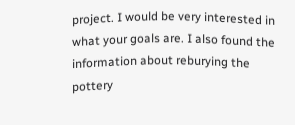project. I would be very interested in what your goals are. I also found the information about reburying the pottery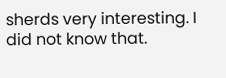sherds very interesting. I did not know that.